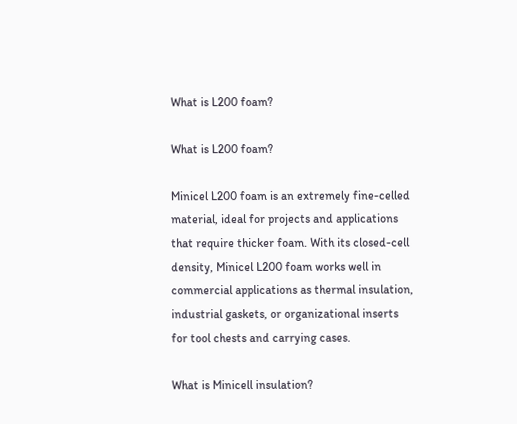What is L200 foam?

What is L200 foam?

Minicel L200 foam is an extremely fine-celled material, ideal for projects and applications that require thicker foam. With its closed-cell density, Minicel L200 foam works well in commercial applications as thermal insulation, industrial gaskets, or organizational inserts for tool chests and carrying cases.

What is Minicell insulation?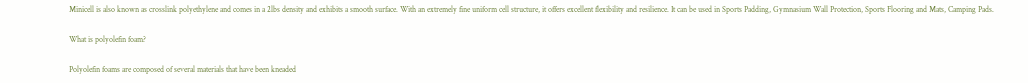Minicell is also known as crosslink polyethylene and comes in a 2lbs density and exhibits a smooth surface. With an extremely fine uniform cell structure, it offers excellent flexibility and resilience. It can be used in Sports Padding, Gymnasium Wall Protection, Sports Flooring and Mats, Camping Pads.

What is polyolefin foam?

Polyolefin foams are composed of several materials that have been kneaded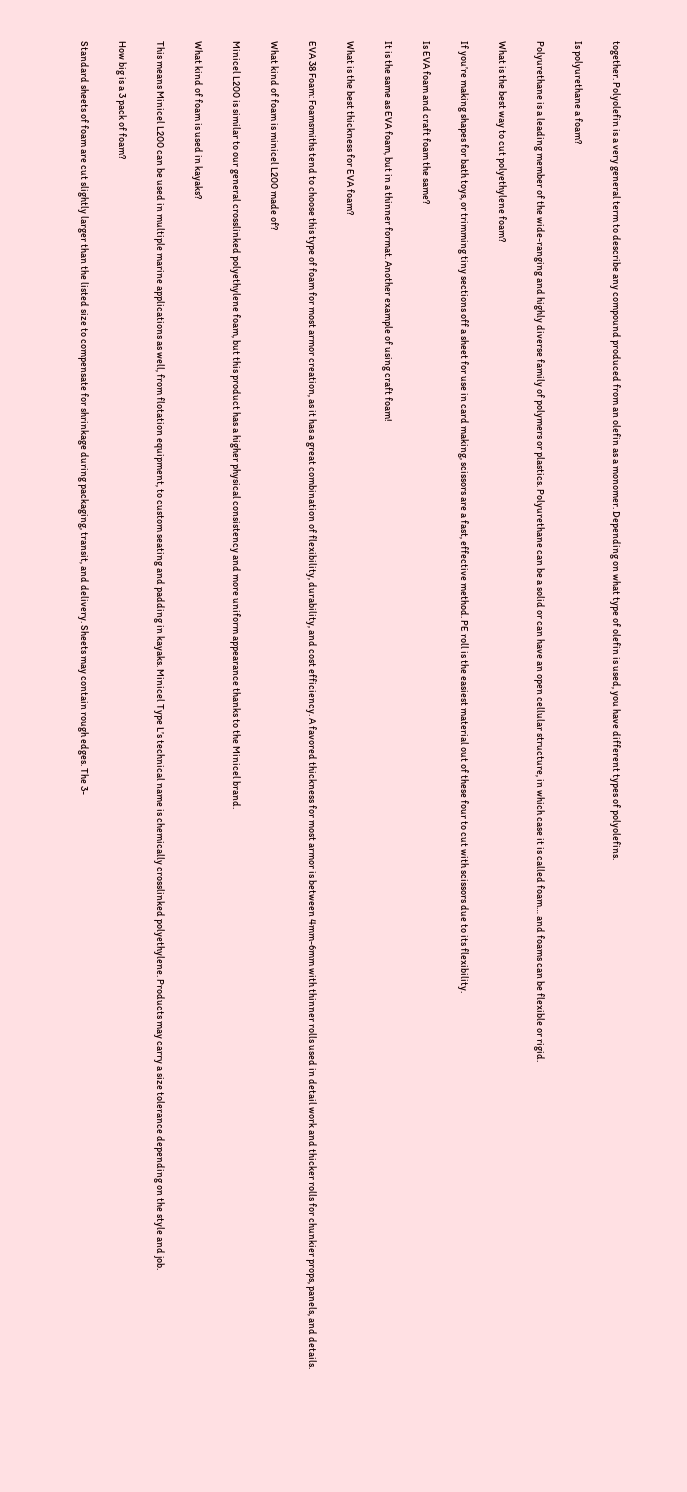together. Polyolefin is a very general term to describe any compound produced from an olefin as a monomer. Depending on what type of olefin is used, you have different types of polyolefins.

Is polyurethane a foam?

Polyurethane is a leading member of the wide-ranging and highly diverse family of polymers or plastics. Polyurethane can be a solid or can have an open cellular structure, in which case it is called foam… and foams can be flexible or rigid.

What is the best way to cut polyethylene foam?

If you’re making shapes for bath toys, or trimming tiny sections off a sheet for use in card making, scissors are a fast, effective method. PE roll is the easiest material out of these four to cut with scissors due to its flexibility.

Is EVA foam and craft foam the same?

It is the same as EVA foam, but in a thinner format. Another example of using craft foam!

What is the best thickness for EVA foam?

EVA 38 Foam: Foamsmiths tend to choose this type of foam for most armor creation, as it has a great combination of flexibility, durability, and cost efficiency. A favored thickness for most armor is between 4mm-6mm with thinner rolls used in detail work and thicker rolls for chunkier props, panels, and details.

What kind of foam is minicel L200 made of?

Minicel L200 is similar to our general crosslinked polyethylene foam, but this product has a higher physical consistency and more uniform appearance thanks to the Minicel brand.

What kind of foam is used in kayaks?

This means Minicel L200 can be used in multiple marine applications as well, from flotation equipment, to custom seating and padding in kayaks. Minicel Type L’s technical name is chemically crosslinked polyethylene. Products may carry a size tolerance depending on the style and job.

How big is a 3 pack of foam?

Standard sheets of foam are cut slightly larger than the listed size to compensate for shrinkage during packaging, transit, and delivery. Sheets may contain rough edges. The 3-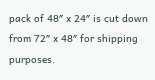pack of 48″ x 24″ is cut down from 72″ x 48″ for shipping purposes.